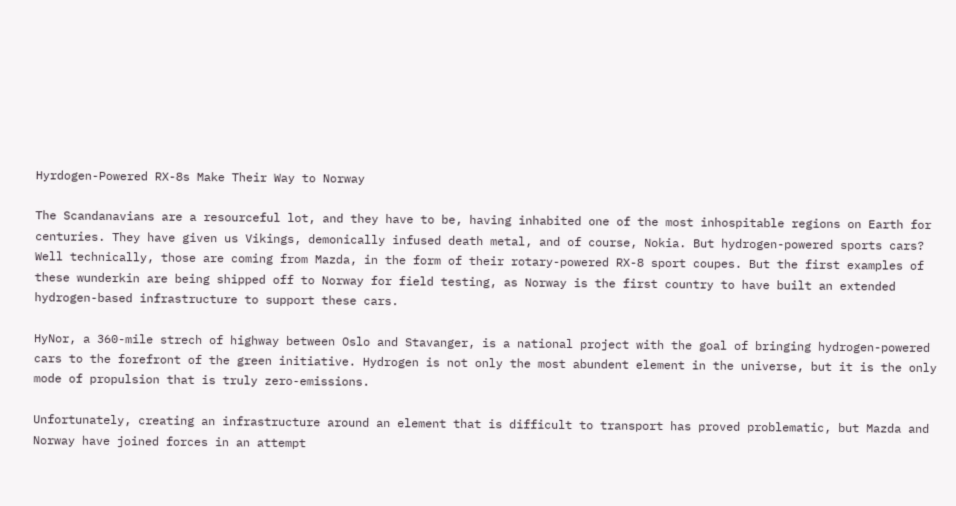Hyrdogen-Powered RX-8s Make Their Way to Norway

The Scandanavians are a resourceful lot, and they have to be, having inhabited one of the most inhospitable regions on Earth for centuries. They have given us Vikings, demonically infused death metal, and of course, Nokia. But hydrogen-powered sports cars? Well technically, those are coming from Mazda, in the form of their rotary-powered RX-8 sport coupes. But the first examples of these wunderkin are being shipped off to Norway for field testing, as Norway is the first country to have built an extended hydrogen-based infrastructure to support these cars.

HyNor, a 360-mile strech of highway between Oslo and Stavanger, is a national project with the goal of bringing hydrogen-powered cars to the forefront of the green initiative. Hydrogen is not only the most abundent element in the universe, but it is the only mode of propulsion that is truly zero-emissions.

Unfortunately, creating an infrastructure around an element that is difficult to transport has proved problematic, but Mazda and Norway have joined forces in an attempt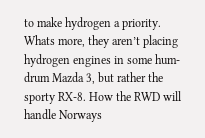to make hydrogen a priority. Whats more, they aren’t placing hydrogen engines in some hum-drum Mazda 3, but rather the sporty RX-8. How the RWD will handle Norways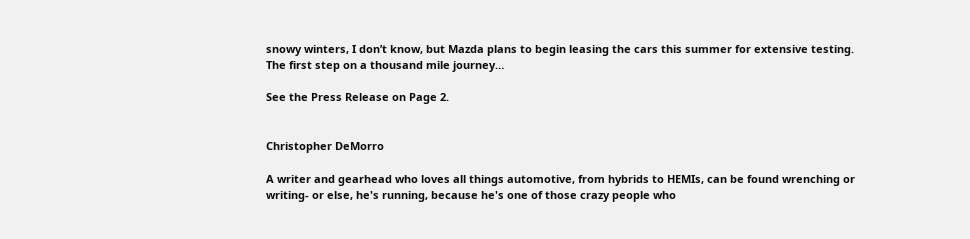snowy winters, I don’t know, but Mazda plans to begin leasing the cars this summer for extensive testing. The first step on a thousand mile journey…

See the Press Release on Page 2.


Christopher DeMorro

A writer and gearhead who loves all things automotive, from hybrids to HEMIs, can be found wrenching or writing- or else, he's running, because he's one of those crazy people who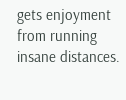gets enjoyment from running insane distances.